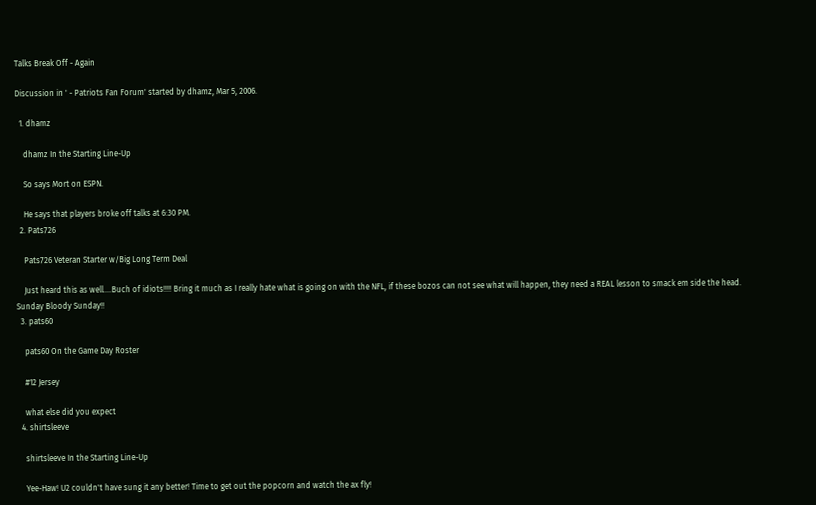Talks Break Off - Again

Discussion in ' - Patriots Fan Forum' started by dhamz, Mar 5, 2006.

  1. dhamz

    dhamz In the Starting Line-Up

    So says Mort on ESPN.

    He says that players broke off talks at 6:30 PM.
  2. Pats726

    Pats726 Veteran Starter w/Big Long Term Deal

    Just heard this as well....Buch of idiots!!!! Bring it much as I really hate what is going on with the NFL, if these bozos can not see what will happen, they need a REAL lesson to smack em side the head. Sunday Bloody Sunday!!
  3. pats60

    pats60 On the Game Day Roster

    #12 Jersey

    what else did you expect
  4. shirtsleeve

    shirtsleeve In the Starting Line-Up

    Yee-Haw! U2 couldn't have sung it any better! Time to get out the popcorn and watch the ax fly!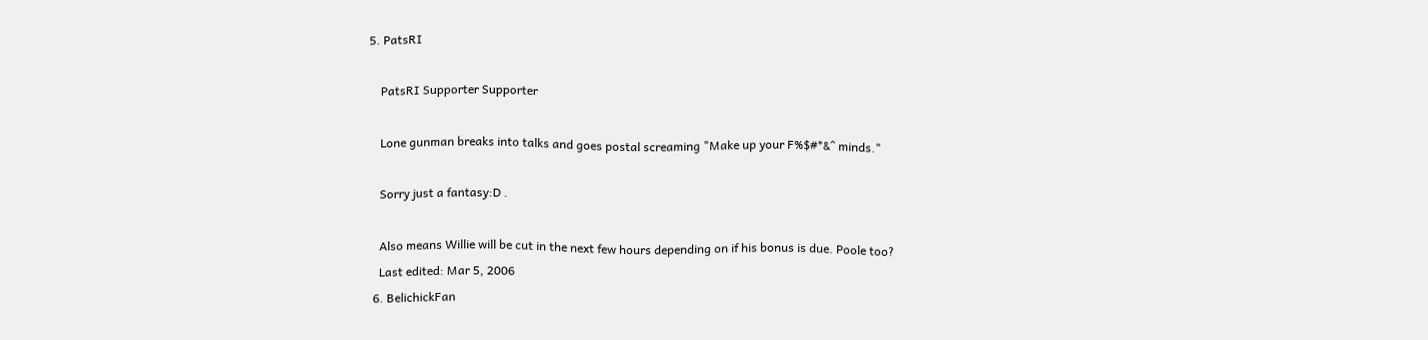5. PatsRI

    PatsRI Supporter Supporter

    Lone gunman breaks into talks and goes postal screaming "Make up your F%$#*&^ minds."

    Sorry just a fantasy:D .

    Also means Willie will be cut in the next few hours depending on if his bonus is due. Poole too?
    Last edited: Mar 5, 2006
  6. BelichickFan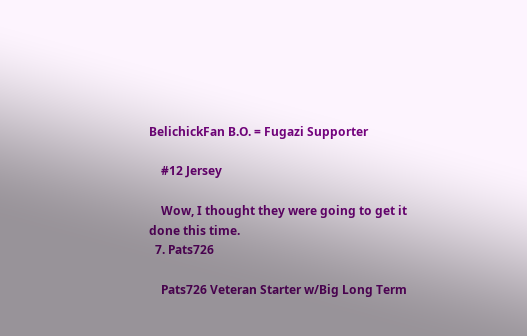BelichickFan B.O. = Fugazi Supporter

    #12 Jersey

    Wow, I thought they were going to get it done this time.
  7. Pats726

    Pats726 Veteran Starter w/Big Long Term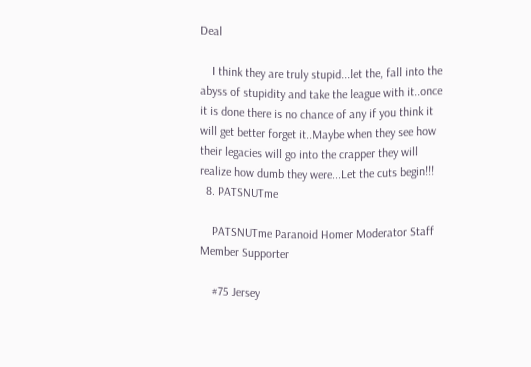Deal

    I think they are truly stupid...let the, fall into the abyss of stupidity and take the league with it..once it is done there is no chance of any if you think it will get better forget it..Maybe when they see how their legacies will go into the crapper they will realize how dumb they were...Let the cuts begin!!!
  8. PATSNUTme

    PATSNUTme Paranoid Homer Moderator Staff Member Supporter

    #75 Jersey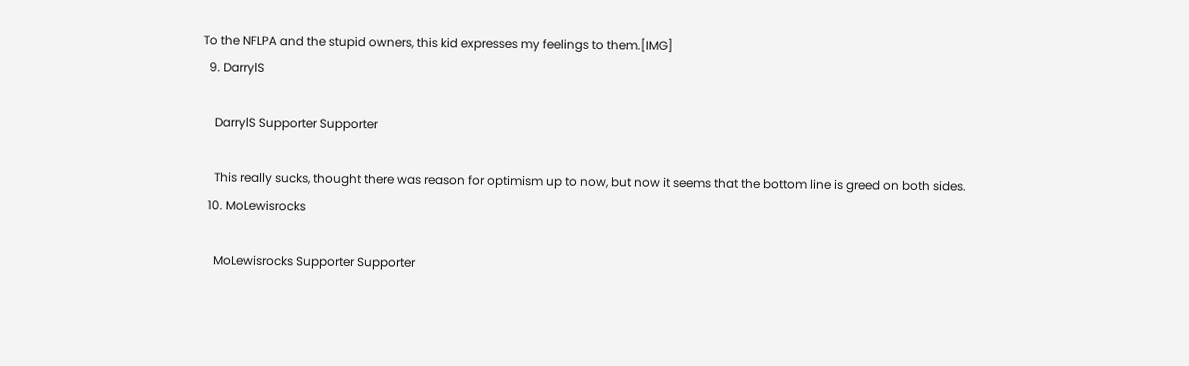To the NFLPA and the stupid owners, this kid expresses my feelings to them.[IMG]
  9. DarrylS

    DarrylS Supporter Supporter

    This really sucks, thought there was reason for optimism up to now, but now it seems that the bottom line is greed on both sides.
  10. MoLewisrocks

    MoLewisrocks Supporter Supporter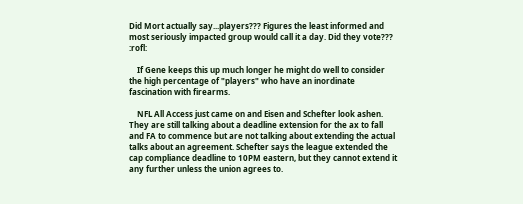Did Mort actually say...players??? Figures the least informed and most seriously impacted group would call it a day. Did they vote??? :rofl:

    If Gene keeps this up much longer he might do well to consider the high percentage of "players" who have an inordinate fascination with firearms.

    NFL All Access just came on and Eisen and Schefter look ashen. They are still talking about a deadline extension for the ax to fall and FA to commence but are not talking about extending the actual talks about an agreement. Schefter says the league extended the cap compliance deadline to 10PM eastern, but they cannot extend it any further unless the union agrees to.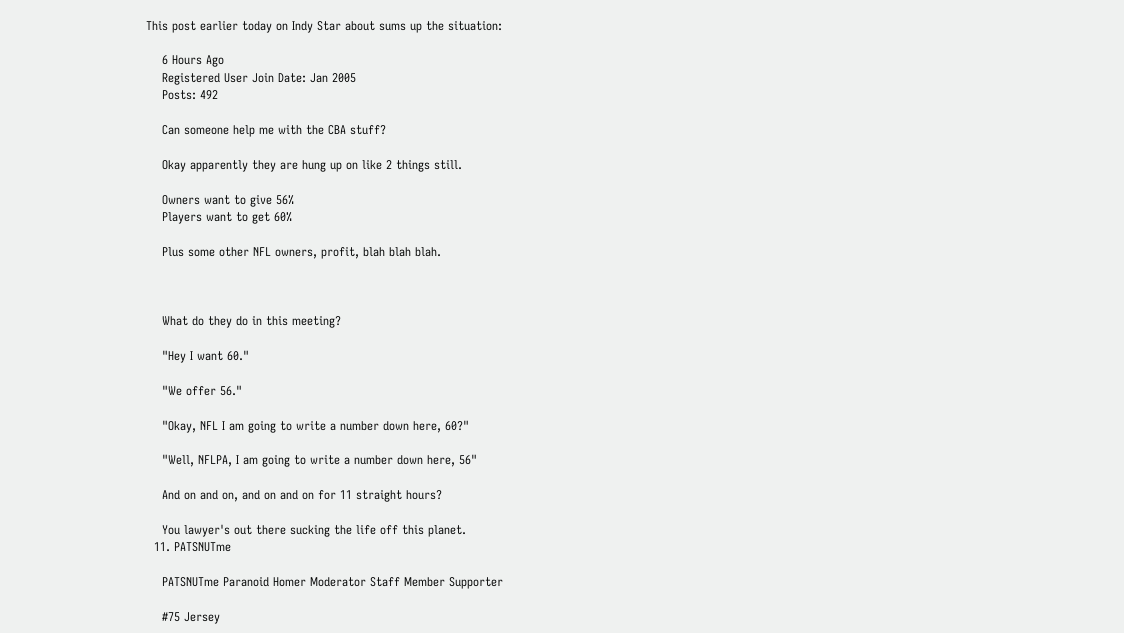This post earlier today on Indy Star about sums up the situation:

    6 Hours Ago
    Registered User Join Date: Jan 2005
    Posts: 492

    Can someone help me with the CBA stuff?

    Okay apparently they are hung up on like 2 things still.

    Owners want to give 56%
    Players want to get 60%

    Plus some other NFL owners, profit, blah blah blah.



    What do they do in this meeting?

    "Hey I want 60."

    "We offer 56."

    "Okay, NFL I am going to write a number down here, 60?"

    "Well, NFLPA, I am going to write a number down here, 56"

    And on and on, and on and on for 11 straight hours?

    You lawyer's out there sucking the life off this planet.
  11. PATSNUTme

    PATSNUTme Paranoid Homer Moderator Staff Member Supporter

    #75 Jersey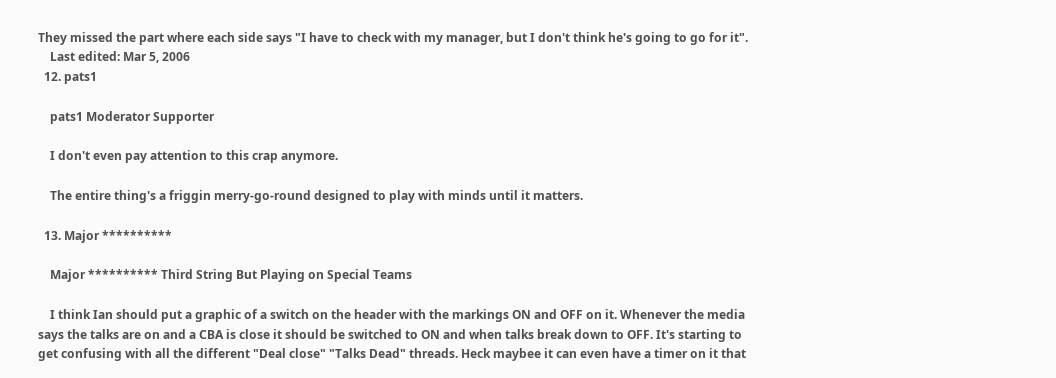They missed the part where each side says "I have to check with my manager, but I don't think he's going to go for it".
    Last edited: Mar 5, 2006
  12. pats1

    pats1 Moderator Supporter

    I don't even pay attention to this crap anymore.

    The entire thing's a friggin merry-go-round designed to play with minds until it matters.

  13. Major **********

    Major ********** Third String But Playing on Special Teams

    I think Ian should put a graphic of a switch on the header with the markings ON and OFF on it. Whenever the media says the talks are on and a CBA is close it should be switched to ON and when talks break down to OFF. It's starting to get confusing with all the different "Deal close" "Talks Dead" threads. Heck maybee it can even have a timer on it that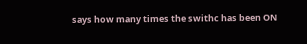says how many times the swithc has been ON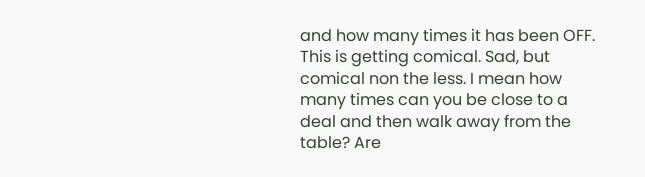and how many times it has been OFF. This is getting comical. Sad, but comical non the less. I mean how many times can you be close to a deal and then walk away from the table? Are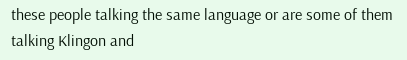these people talking the same language or are some of them talking Klingon and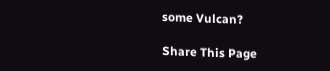some Vulcan?

Share This Page